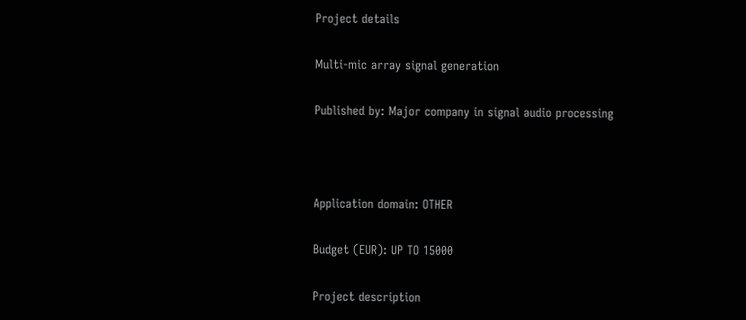Project details

Multi-mic array signal generation

Published by: Major company in signal audio processing



Application domain: OTHER

Budget (EUR): UP TO 15000

Project description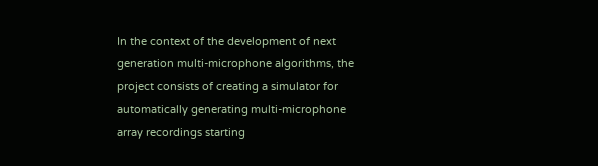In the context of the development of next generation multi-microphone algorithms, the project consists of creating a simulator for automatically generating multi-microphone array recordings starting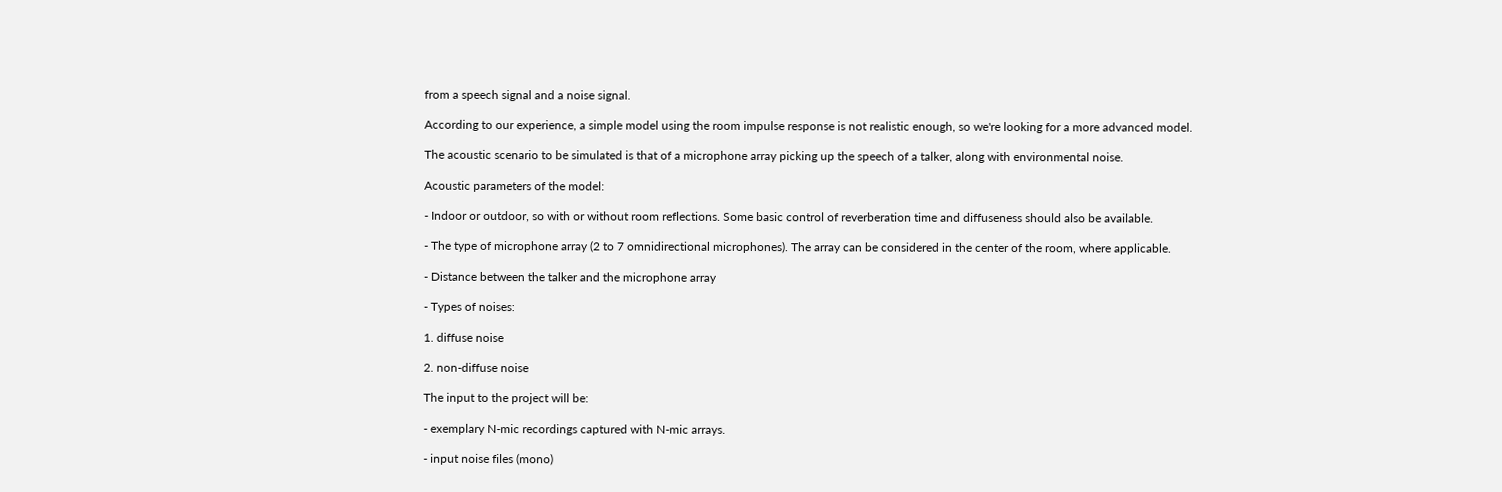from a speech signal and a noise signal.

According to our experience, a simple model using the room impulse response is not realistic enough, so we're looking for a more advanced model.

The acoustic scenario to be simulated is that of a microphone array picking up the speech of a talker, along with environmental noise.

Acoustic parameters of the model:

- Indoor or outdoor, so with or without room reflections. Some basic control of reverberation time and diffuseness should also be available.

- The type of microphone array (2 to 7 omnidirectional microphones). The array can be considered in the center of the room, where applicable.

- Distance between the talker and the microphone array

- Types of noises:

1. diffuse noise

2. non-diffuse noise

The input to the project will be:

- exemplary N-mic recordings captured with N-mic arrays.

- input noise files (mono)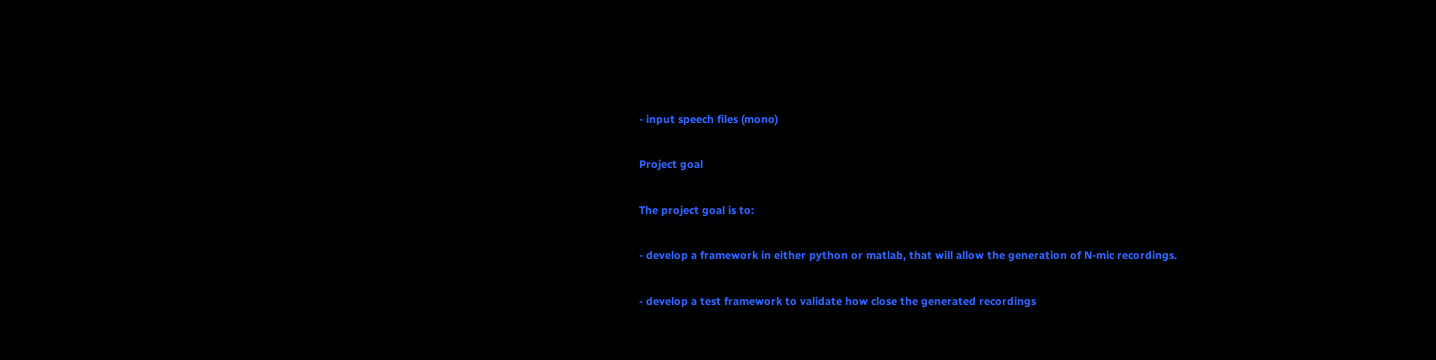- input speech files (mono)

Project goal

The project goal is to:

- develop a framework in either python or matlab, that will allow the generation of N-mic recordings.

- develop a test framework to validate how close the generated recordings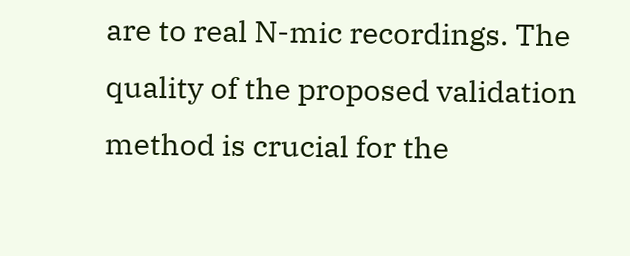are to real N-mic recordings. The quality of the proposed validation method is crucial for the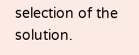selection of the solution.